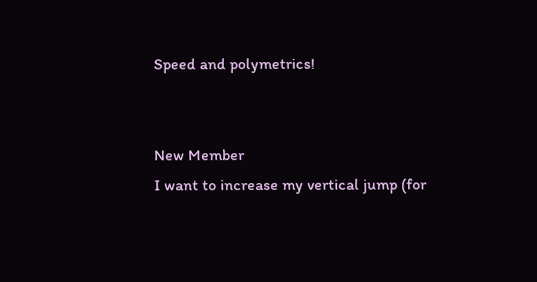Speed and polymetrics!


New Member
I want to increase my vertical jump (for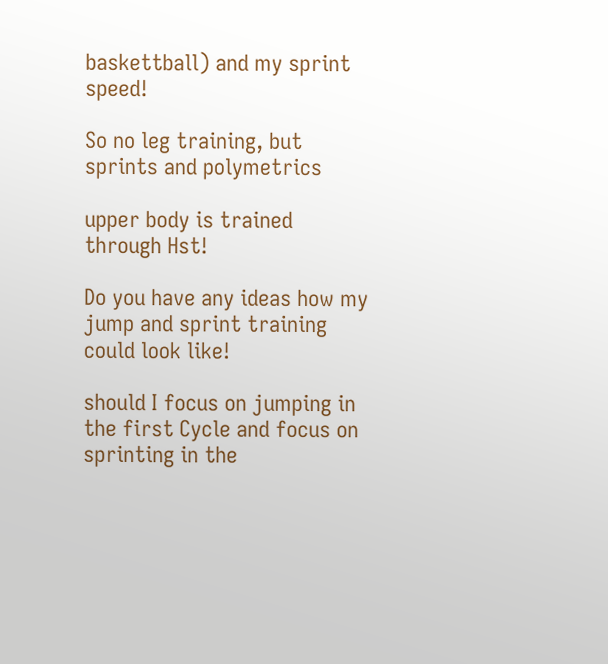baskettball) and my sprint speed!

So no leg training, but sprints and polymetrics

upper body is trained through Hst!

Do you have any ideas how my jump and sprint training could look like!

should I focus on jumping in the first Cycle and focus on sprinting in the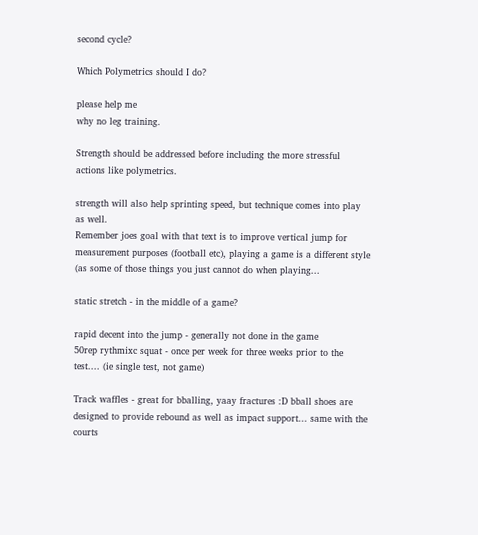second cycle?

Which Polymetrics should I do?

please help me
why no leg training.

Strength should be addressed before including the more stressful actions like polymetrics.

strength will also help sprinting speed, but technique comes into play as well.
Remember joes goal with that text is to improve vertical jump for measurement purposes (football etc), playing a game is a different style (as some of those things you just cannot do when playing...

static stretch - in the middle of a game?

rapid decent into the jump - generally not done in the game
50rep rythmixc squat - once per week for three weeks prior to the test.... (ie single test, not game)

Track waffles - great for bballing, yaay fractures :D bball shoes are designed to provide rebound as well as impact support... same with the courts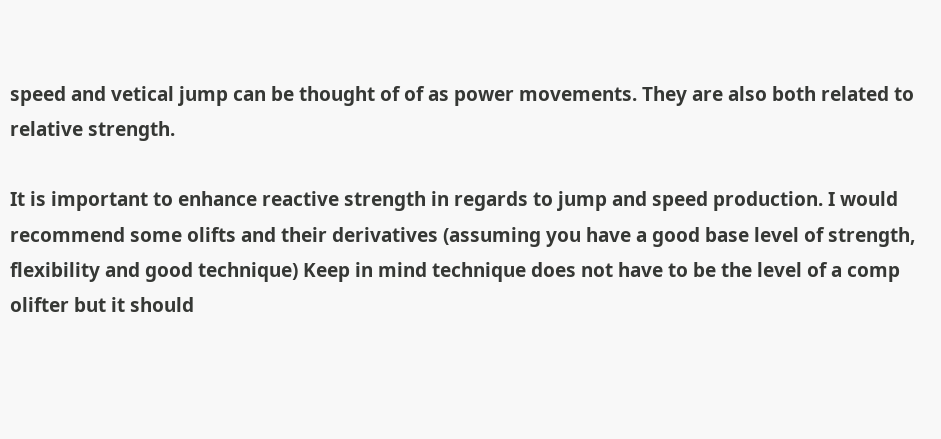speed and vetical jump can be thought of of as power movements. They are also both related to relative strength.

It is important to enhance reactive strength in regards to jump and speed production. I would recommend some olifts and their derivatives (assuming you have a good base level of strength, flexibility and good technique) Keep in mind technique does not have to be the level of a comp olifter but it should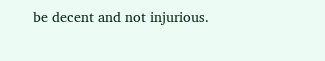be decent and not injurious.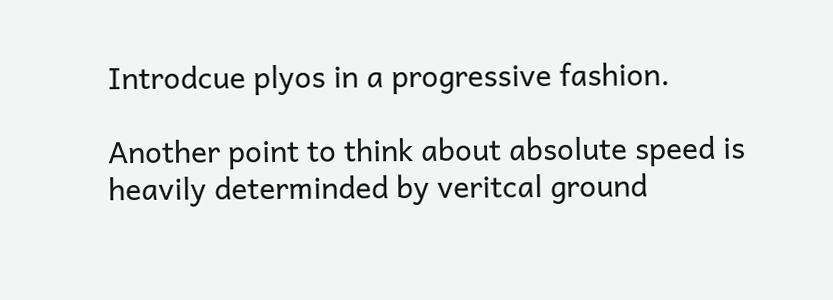Introdcue plyos in a progressive fashion.

Another point to think about absolute speed is heavily determinded by veritcal ground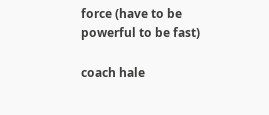force (have to be powerful to be fast)

coach hale